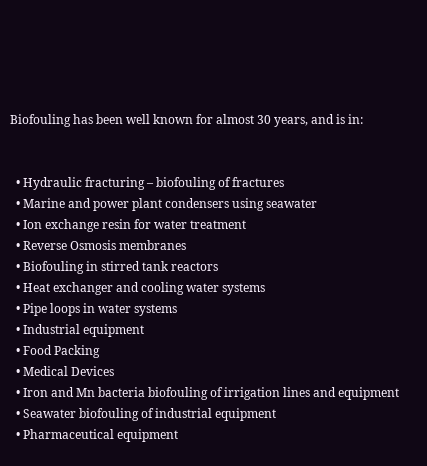Biofouling has been well known for almost 30 years, and is in:


  • Hydraulic fracturing – biofouling of fractures
  • Marine and power plant condensers using seawater
  • Ion exchange resin for water treatment
  • Reverse Osmosis membranes
  • Biofouling in stirred tank reactors
  • Heat exchanger and cooling water systems
  • Pipe loops in water systems
  • Industrial equipment
  • Food Packing
  • Medical Devices
  • Iron and Mn bacteria biofouling of irrigation lines and equipment
  • Seawater biofouling of industrial equipment
  • Pharmaceutical equipment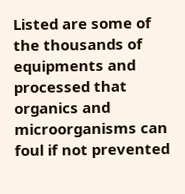Listed are some of the thousands of equipments and processed that organics and microorganisms can foul if not prevented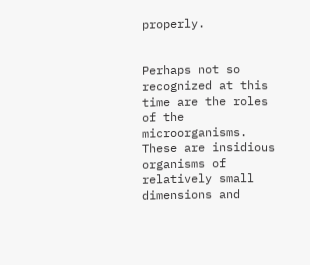properly.


Perhaps not so recognized at this time are the roles of the microorganisms. These are insidious organisms of relatively small dimensions and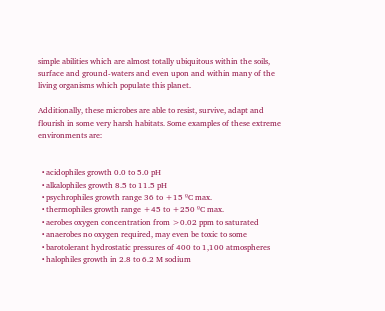simple abilities which are almost totally ubiquitous within the soils, surface and ground-waters and even upon and within many of the living organisms which populate this planet.

Additionally, these microbes are able to resist, survive, adapt and flourish in some very harsh habitats. Some examples of these extreme environments are:


  • acidophiles growth 0.0 to 5.0 pH
  • alkalophiles growth 8.5 to 11.5 pH
  • psychrophiles growth range 36 to +15 ºC max.
  • thermophiles growth range +45 to +250 ºC max.
  • aerobes oxygen concentration from >0.02 ppm to saturated
  • anaerobes no oxygen required, may even be toxic to some
  • barotolerant hydrostatic pressures of 400 to 1,100 atmospheres
  • halophiles growth in 2.8 to 6.2 M sodium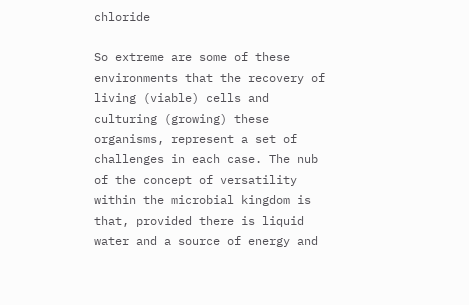chloride

So extreme are some of these environments that the recovery of living (viable) cells and culturing (growing) these organisms, represent a set of challenges in each case. The nub of the concept of versatility within the microbial kingdom is that, provided there is liquid water and a source of energy and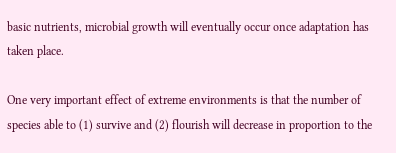basic nutrients, microbial growth will eventually occur once adaptation has taken place.

One very important effect of extreme environments is that the number of species able to (1) survive and (2) flourish will decrease in proportion to the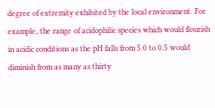degree of extremity exhibited by the local environment. For example, the range of acidophilic species which would flourish in acidic conditions as the pH falls from 5.0 to 0.5 would diminish from as many as thirty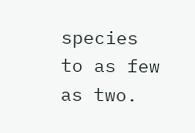species to as few as two.